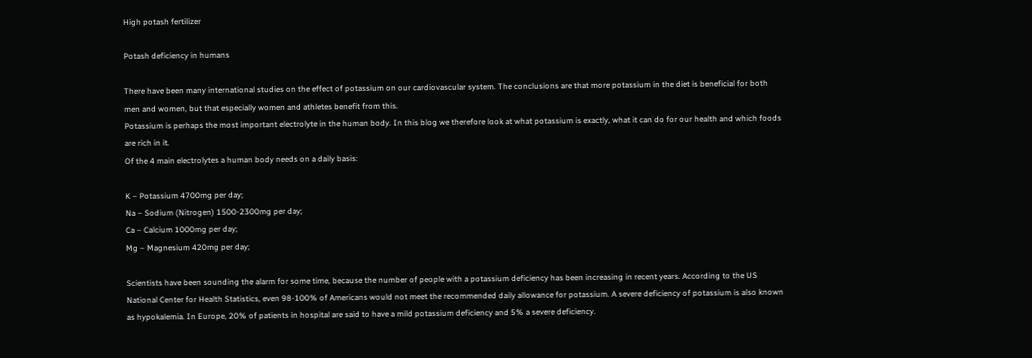High potash fertilizer

Potash deficiency in humans

There have been many international studies on the effect of potassium on our cardiovascular system. The conclusions are that more potassium in the diet is beneficial for both men and women, but that especially women and athletes benefit from this.
Potassium is perhaps the most important electrolyte in the human body. In this blog we therefore look at what potassium is exactly, what it can do for our health and which foods are rich in it.
Of the 4 main electrolytes a human body needs on a daily basis:

K – Potassium 4700mg per day;
Na – Sodium (Nitrogen) 1500-2300mg per day;
Ca – Calcium 1000mg per day;
Mg – Magnesium 420mg per day;

Scientists have been sounding the alarm for some time, because the number of people with a potassium deficiency has been increasing in recent years. According to the US National Center for Health Statistics, even 98-100% of Americans would not meet the recommended daily allowance for potassium. A severe deficiency of potassium is also known as hypokalemia. In Europe, 20% of patients in hospital are said to have a mild potassium deficiency and 5% a severe deficiency.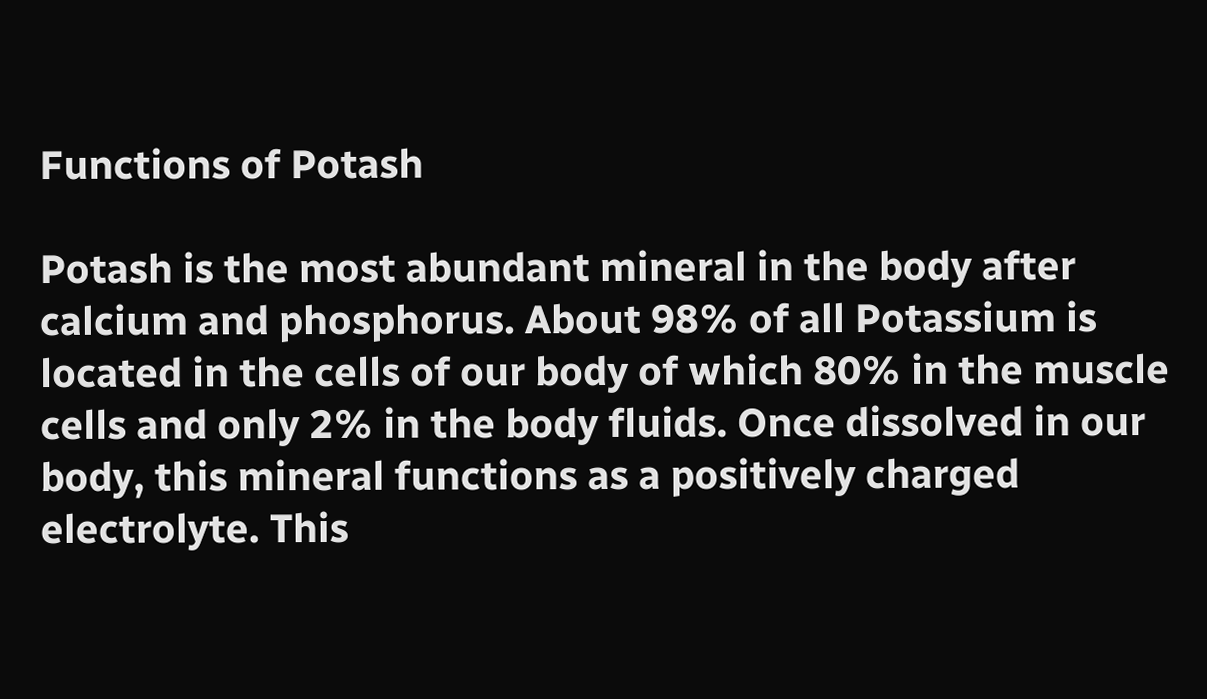Functions of Potash

Potash is the most abundant mineral in the body after calcium and phosphorus. About 98% of all Potassium is located in the cells of our body of which 80% in the muscle cells and only 2% in the body fluids. Once dissolved in our body, this mineral functions as a positively charged electrolyte. This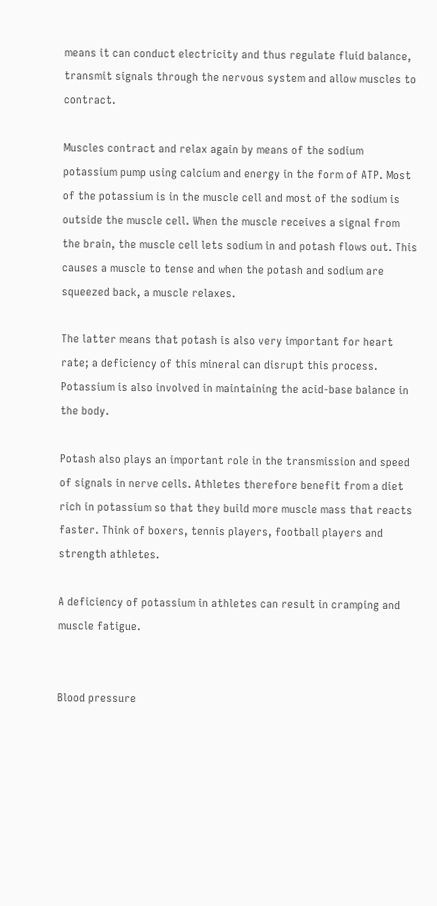means it can conduct electricity and thus regulate fluid balance, transmit signals through the nervous system and allow muscles to contract.

Muscles contract and relax again by means of the sodium potassium pump using calcium and energy in the form of ATP. Most of the potassium is in the muscle cell and most of the sodium is outside the muscle cell. When the muscle receives a signal from the brain, the muscle cell lets sodium in and potash flows out. This causes a muscle to tense and when the potash and sodium are squeezed back, a muscle relaxes.

The latter means that potash is also very important for heart rate; a deficiency of this mineral can disrupt this process. Potassium is also involved in maintaining the acid-base balance in the body.

Potash also plays an important role in the transmission and speed of signals in nerve cells. Athletes therefore benefit from a diet rich in potassium so that they build more muscle mass that reacts faster. Think of boxers, tennis players, football players and strength athletes.

A deficiency of potassium in athletes can result in cramping and muscle fatigue.


Blood pressure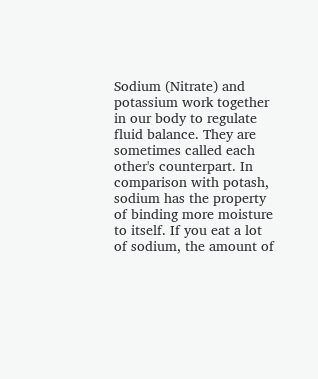Sodium (Nitrate) and potassium work together in our body to regulate fluid balance. They are sometimes called each other's counterpart. In comparison with potash, sodium has the property of binding more moisture to itself. If you eat a lot of sodium, the amount of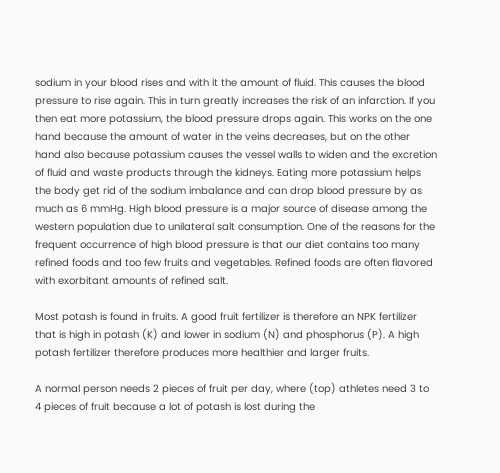sodium in your blood rises and with it the amount of fluid. This causes the blood pressure to rise again. This in turn greatly increases the risk of an infarction. If you then eat more potassium, the blood pressure drops again. This works on the one hand because the amount of water in the veins decreases, but on the other hand also because potassium causes the vessel walls to widen and the excretion of fluid and waste products through the kidneys. Eating more potassium helps the body get rid of the sodium imbalance and can drop blood pressure by as much as 6 mmHg. High blood pressure is a major source of disease among the western population due to unilateral salt consumption. One of the reasons for the frequent occurrence of high blood pressure is that our diet contains too many refined foods and too few fruits and vegetables. Refined foods are often flavored with exorbitant amounts of refined salt.

Most potash is found in fruits. A good fruit fertilizer is therefore an NPK fertilizer that is high in potash (K) and lower in sodium (N) and phosphorus (P). A high potash fertilizer therefore produces more healthier and larger fruits.

A normal person needs 2 pieces of fruit per day, where (top) athletes need 3 to 4 pieces of fruit because a lot of potash is lost during the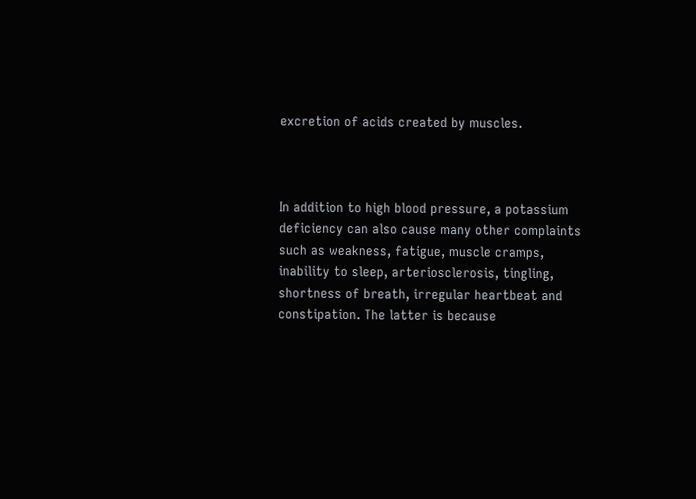excretion of acids created by muscles.



In addition to high blood pressure, a potassium deficiency can also cause many other complaints such as weakness, fatigue, muscle cramps, inability to sleep, arteriosclerosis, tingling, shortness of breath, irregular heartbeat and constipation. The latter is because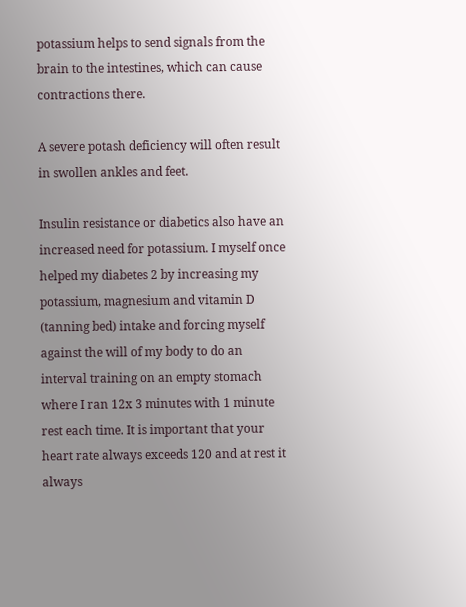potassium helps to send signals from the brain to the intestines, which can cause contractions there.

A severe potash deficiency will often result in swollen ankles and feet.

Insulin resistance or diabetics also have an increased need for potassium. I myself once helped my diabetes 2 by increasing my potassium, magnesium and vitamin D (tanning bed) intake and forcing myself against the will of my body to do an interval training on an empty stomach where I ran 12x 3 minutes with 1 minute rest each time. It is important that your heart rate always exceeds 120 and at rest it always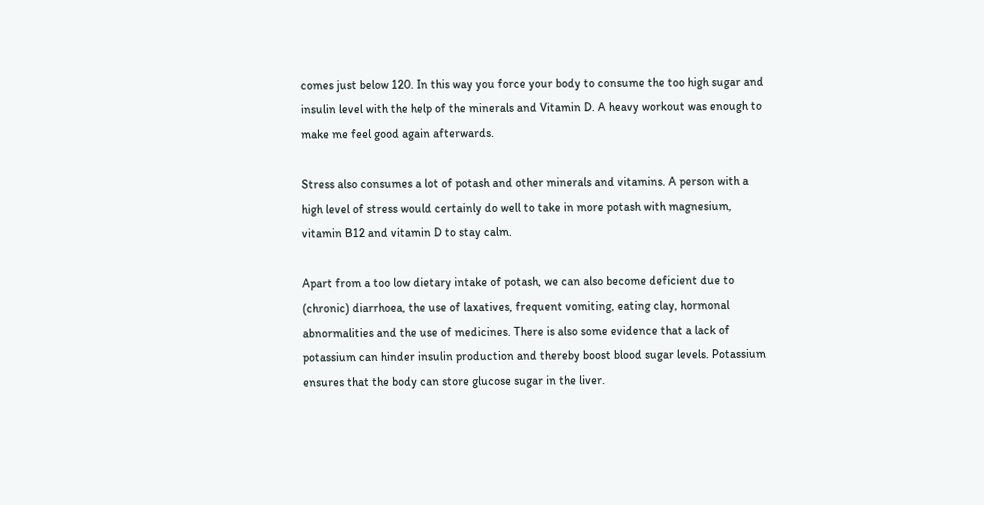comes just below 120. In this way you force your body to consume the too high sugar and insulin level with the help of the minerals and Vitamin D. A heavy workout was enough to make me feel good again afterwards.

Stress also consumes a lot of potash and other minerals and vitamins. A person with a high level of stress would certainly do well to take in more potash with magnesium, vitamin B12 and vitamin D to stay calm.

Apart from a too low dietary intake of potash, we can also become deficient due to (chronic) diarrhoea, the use of laxatives, frequent vomiting, eating clay, hormonal abnormalities and the use of medicines. There is also some evidence that a lack of potassium can hinder insulin production and thereby boost blood sugar levels. Potassium ensures that the body can store glucose sugar in the liver.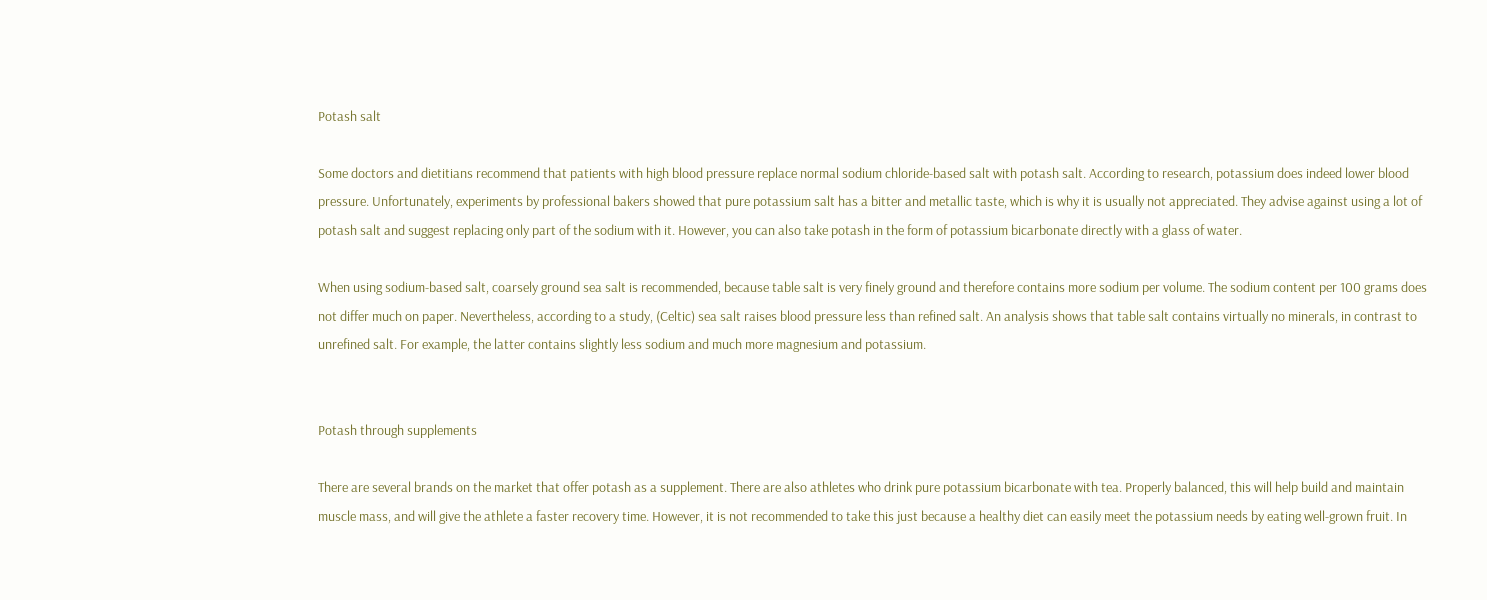Potash salt

Some doctors and dietitians recommend that patients with high blood pressure replace normal sodium chloride-based salt with potash salt. According to research, potassium does indeed lower blood pressure. Unfortunately, experiments by professional bakers showed that pure potassium salt has a bitter and metallic taste, which is why it is usually not appreciated. They advise against using a lot of potash salt and suggest replacing only part of the sodium with it. However, you can also take potash in the form of potassium bicarbonate directly with a glass of water.

When using sodium-based salt, coarsely ground sea salt is recommended, because table salt is very finely ground and therefore contains more sodium per volume. The sodium content per 100 grams does not differ much on paper. Nevertheless, according to a study, (Celtic) sea salt raises blood pressure less than refined salt. An analysis shows that table salt contains virtually no minerals, in contrast to unrefined salt. For example, the latter contains slightly less sodium and much more magnesium and potassium.


Potash through supplements

There are several brands on the market that offer potash as a supplement. There are also athletes who drink pure potassium bicarbonate with tea. Properly balanced, this will help build and maintain muscle mass, and will give the athlete a faster recovery time. However, it is not recommended to take this just because a healthy diet can easily meet the potassium needs by eating well-grown fruit. In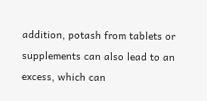addition, potash from tablets or supplements can also lead to an excess, which can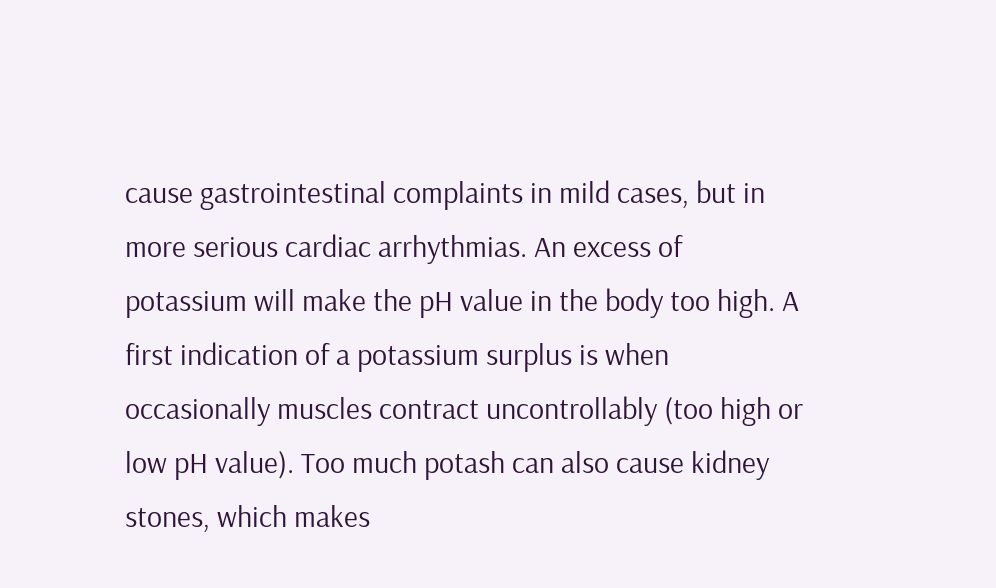cause gastrointestinal complaints in mild cases, but in more serious cardiac arrhythmias. An excess of potassium will make the pH value in the body too high. A first indication of a potassium surplus is when occasionally muscles contract uncontrollably (too high or low pH value). Too much potash can also cause kidney stones, which makes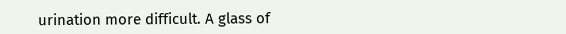urination more difficult. A glass of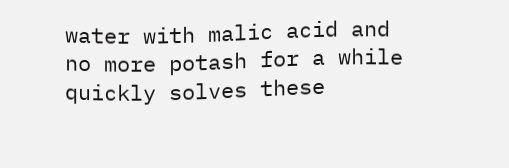water with malic acid and no more potash for a while quickly solves these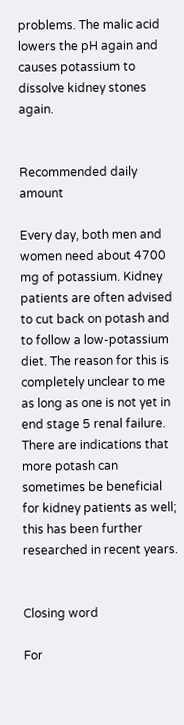problems. The malic acid lowers the pH again and causes potassium to dissolve kidney stones again.


Recommended daily amount

Every day, both men and women need about 4700 mg of potassium. Kidney patients are often advised to cut back on potash and to follow a low-potassium diet. The reason for this is completely unclear to me as long as one is not yet in end stage 5 renal failure. There are indications that more potash can sometimes be beneficial for kidney patients as well; this has been further researched in recent years.


Closing word

For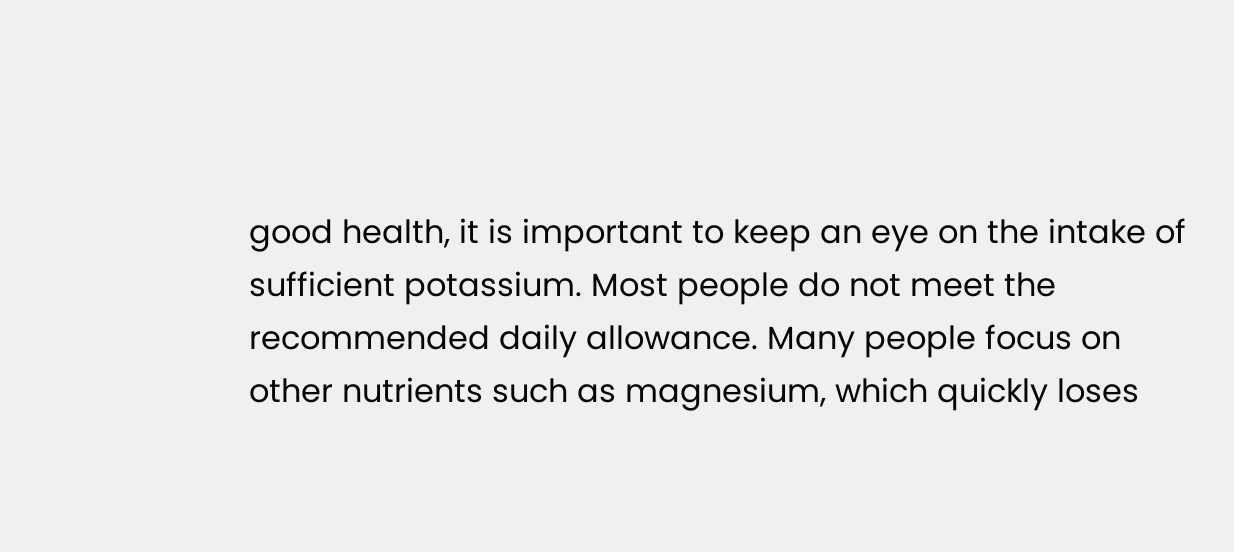good health, it is important to keep an eye on the intake of sufficient potassium. Most people do not meet the recommended daily allowance. Many people focus on other nutrients such as magnesium, which quickly loses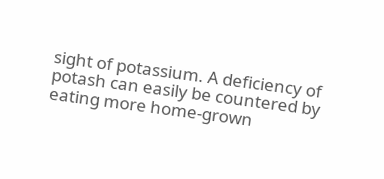sight of potassium. A deficiency of potash can easily be countered by eating more home-grown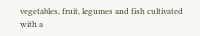vegetables, fruit, legumes and fish cultivated with a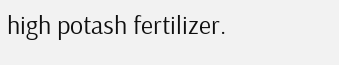high potash fertilizer.